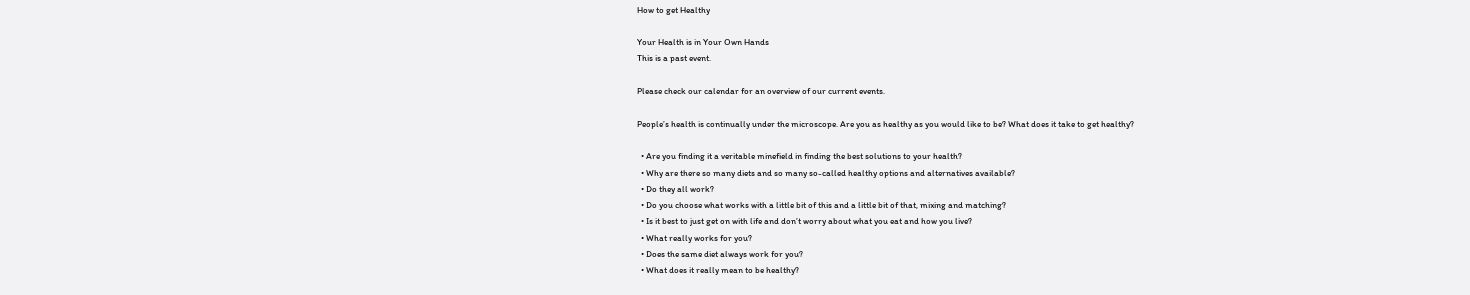How to get Healthy

Your Health is in Your Own Hands
This is a past event.

Please check our calendar for an overview of our current events.

People’s health is continually under the microscope. Are you as healthy as you would like to be? What does it take to get healthy?

  • Are you finding it a veritable minefield in finding the best solutions to your health?
  • Why are there so many diets and so many so-called healthy options and alternatives available?
  • Do they all work?
  • Do you choose what works with a little bit of this and a little bit of that, mixing and matching?
  • Is it best to just get on with life and don’t worry about what you eat and how you live?
  • What really works for you?
  • Does the same diet always work for you?
  • What does it really mean to be healthy?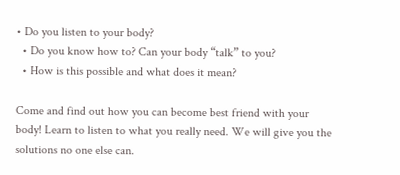• Do you listen to your body?
  • Do you know how to? Can your body “talk” to you?
  • How is this possible and what does it mean?

Come and find out how you can become best friend with your body! Learn to listen to what you really need. We will give you the solutions no one else can.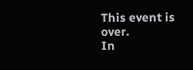This event is over.
In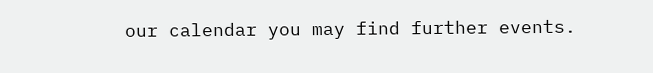our calendar you may find further events.